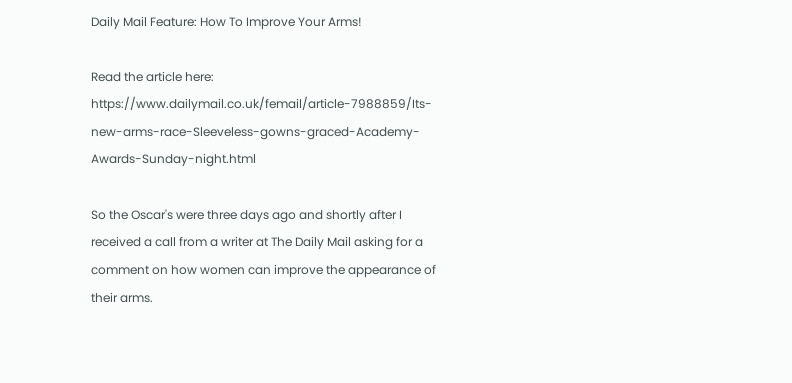Daily Mail Feature: How To Improve Your Arms!

Read the article here: https://www.dailymail.co.uk/femail/article-7988859/Its-new-arms-race-Sleeveless-gowns-graced-Academy-Awards-Sunday-night.html

So the Oscar's were three days ago and shortly after I received a call from a writer at The Daily Mail asking for a comment on how women can improve the appearance of their arms.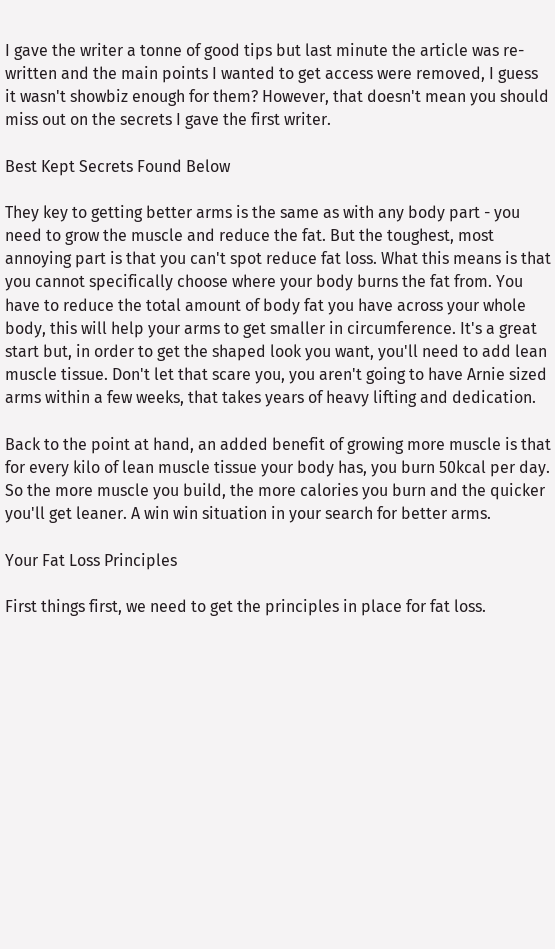I gave the writer a tonne of good tips but last minute the article was re-written and the main points I wanted to get access were removed, I guess it wasn't showbiz enough for them? However, that doesn't mean you should miss out on the secrets I gave the first writer.

Best Kept Secrets Found Below

They key to getting better arms is the same as with any body part - you need to grow the muscle and reduce the fat. But the toughest, most annoying part is that you can't spot reduce fat loss. What this means is that you cannot specifically choose where your body burns the fat from. You have to reduce the total amount of body fat you have across your whole body, this will help your arms to get smaller in circumference. It's a great start but, in order to get the shaped look you want, you'll need to add lean muscle tissue. Don't let that scare you, you aren't going to have Arnie sized arms within a few weeks, that takes years of heavy lifting and dedication.

Back to the point at hand, an added benefit of growing more muscle is that for every kilo of lean muscle tissue your body has, you burn 50kcal per day. So the more muscle you build, the more calories you burn and the quicker you'll get leaner. A win win situation in your search for better arms.

Your Fat Loss Principles

First things first, we need to get the principles in place for fat loss.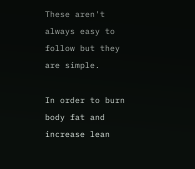These aren't always easy to follow but they are simple.

In order to burn body fat and increase lean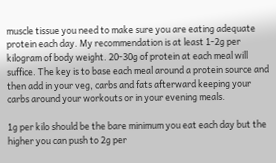muscle tissue you need to make sure you are eating adequate protein each day. My recommendation is at least 1-2g per kilogram of body weight. 20-30g of protein at each meal will suffice. The key is to base each meal around a protein source and then add in your veg, carbs and fats afterward keeping your carbs around your workouts or in your evening meals.

1g per kilo should be the bare minimum you eat each day but the higher you can push to 2g per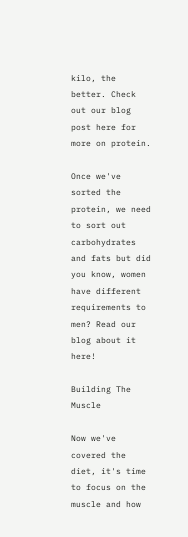kilo, the better. Check out our blog post here for more on protein.

Once we've sorted the protein, we need to sort out carbohydrates and fats but did you know, women have different requirements to men? Read our blog about it here!

Building The Muscle

Now we've covered the diet, it's time to focus on the muscle and how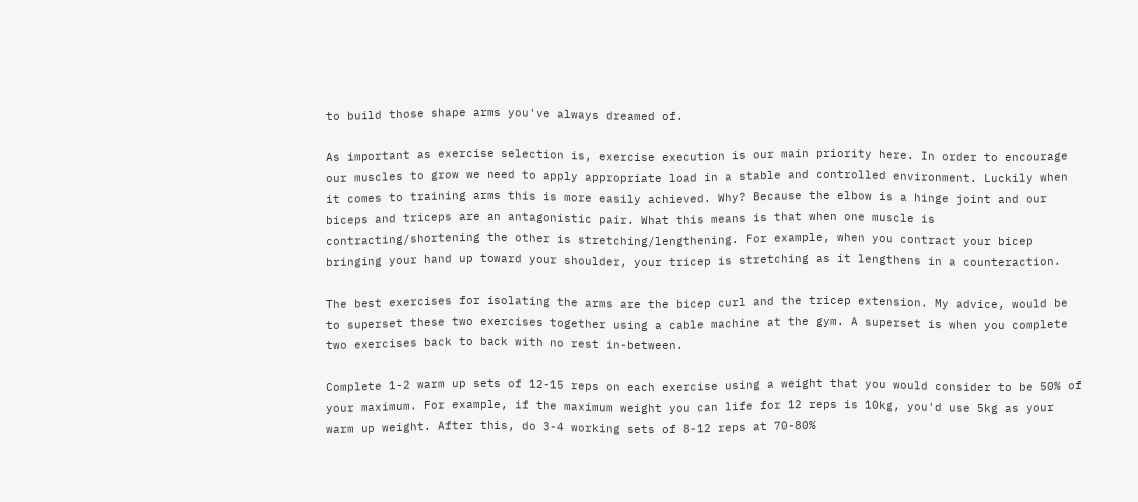to build those shape arms you've always dreamed of.

As important as exercise selection is, exercise execution is our main priority here. In order to encourage our muscles to grow we need to apply appropriate load in a stable and controlled environment. Luckily when it comes to training arms this is more easily achieved. Why? Because the elbow is a hinge joint and our biceps and triceps are an antagonistic pair. What this means is that when one muscle is contracting/shortening the other is stretching/lengthening. For example, when you contract your bicep bringing your hand up toward your shoulder, your tricep is stretching as it lengthens in a counteraction.

The best exercises for isolating the arms are the bicep curl and the tricep extension. My advice, would be to superset these two exercises together using a cable machine at the gym. A superset is when you complete two exercises back to back with no rest in-between.

Complete 1-2 warm up sets of 12-15 reps on each exercise using a weight that you would consider to be 50% of your maximum. For example, if the maximum weight you can life for 12 reps is 10kg, you'd use 5kg as your warm up weight. After this, do 3-4 working sets of 8-12 reps at 70-80%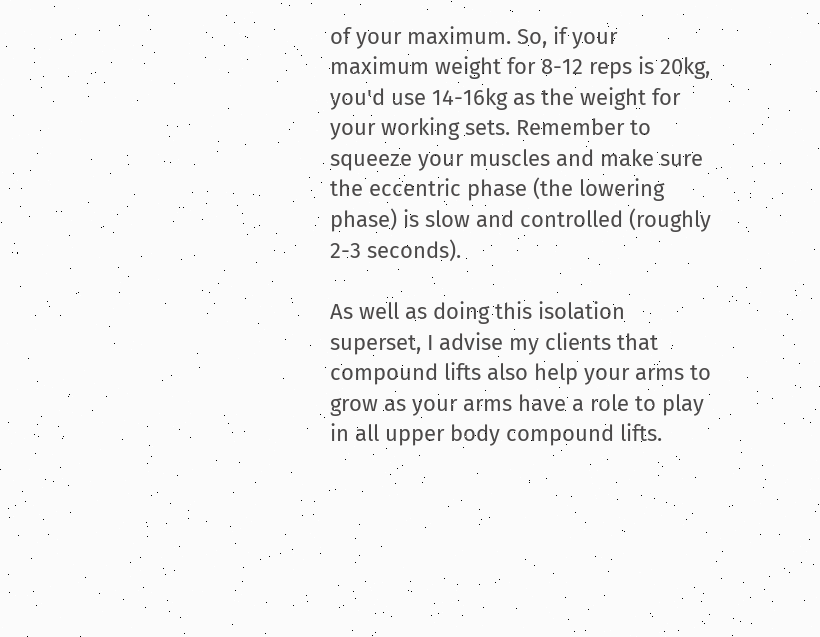of your maximum. So, if your maximum weight for 8-12 reps is 20kg, you'd use 14-16kg as the weight for your working sets. Remember to squeeze your muscles and make sure the eccentric phase (the lowering phase) is slow and controlled (roughly 2-3 seconds).

As well as doing this isolation superset, I advise my clients that compound lifts also help your arms to grow as your arms have a role to play in all upper body compound lifts.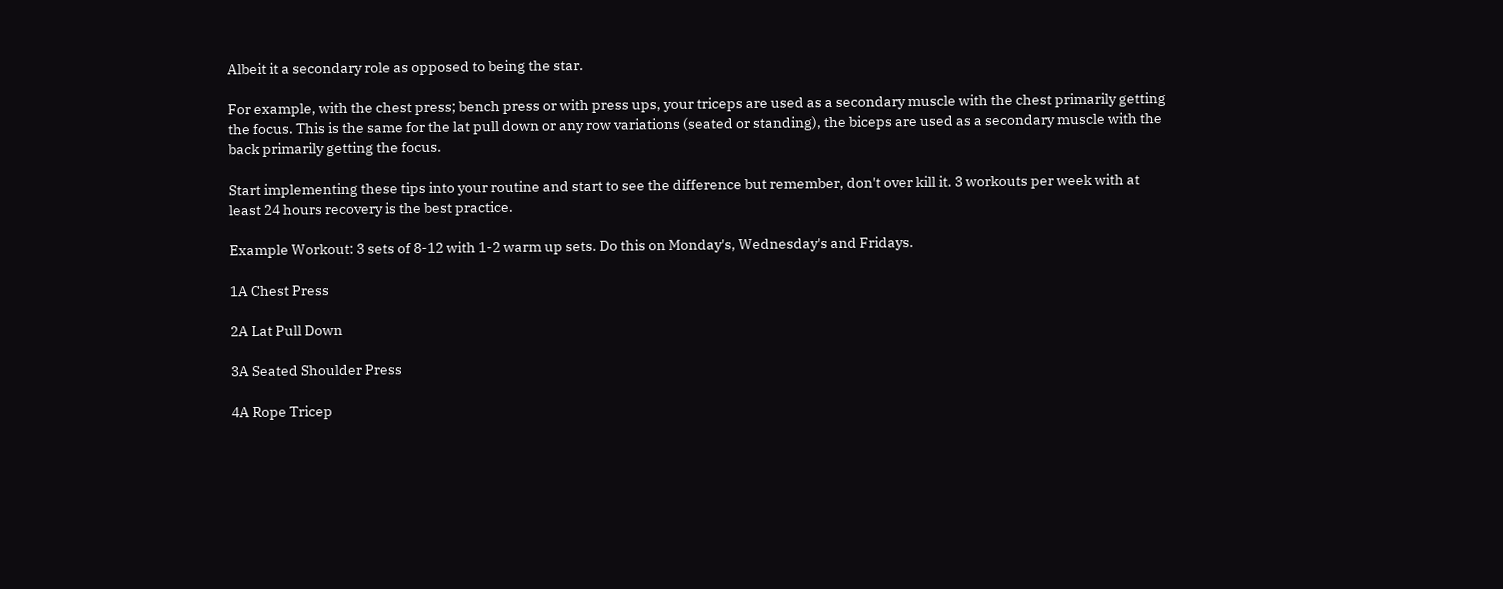Albeit it a secondary role as opposed to being the star.

For example, with the chest press; bench press or with press ups, your triceps are used as a secondary muscle with the chest primarily getting the focus. This is the same for the lat pull down or any row variations (seated or standing), the biceps are used as a secondary muscle with the back primarily getting the focus.

Start implementing these tips into your routine and start to see the difference but remember, don't over kill it. 3 workouts per week with at least 24 hours recovery is the best practice.

Example Workout: 3 sets of 8-12 with 1-2 warm up sets. Do this on Monday's, Wednesday's and Fridays.

1A Chest Press

2A Lat Pull Down

3A Seated Shoulder Press

4A Rope Tricep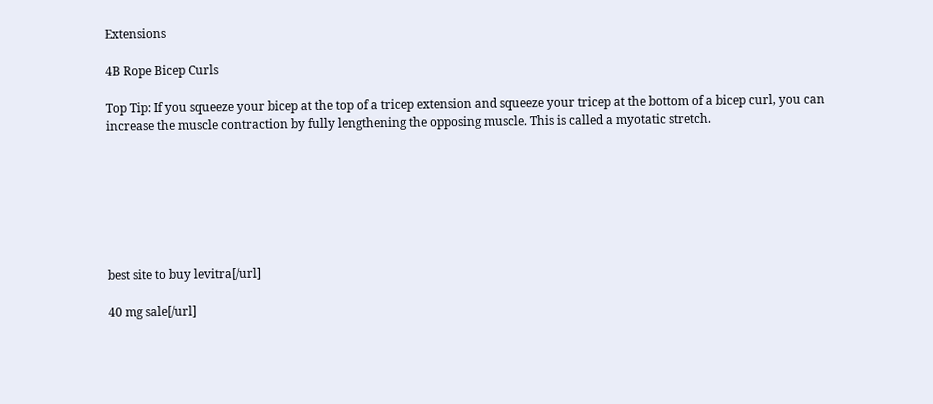Extensions

4B Rope Bicep Curls

Top Tip: If you squeeze your bicep at the top of a tricep extension and squeeze your tricep at the bottom of a bicep curl, you can increase the muscle contraction by fully lengthening the opposing muscle. This is called a myotatic stretch.







best site to buy levitra[/url]

40 mg sale[/url]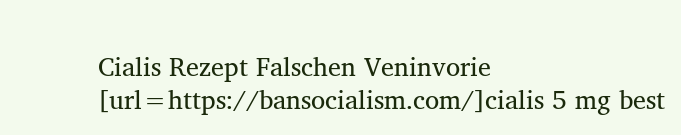Cialis Rezept Falschen Veninvorie [url=https://bansocialism.com/]cialis 5 mg best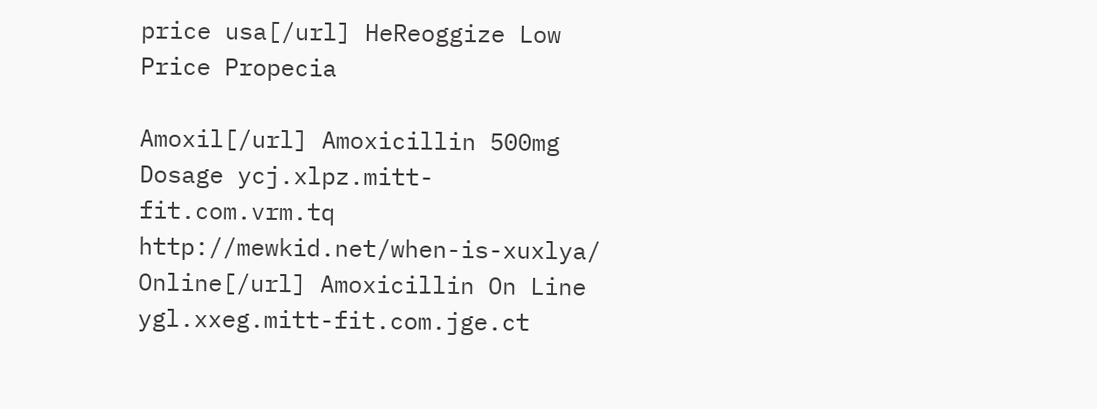price usa[/url] HeReoggize Low Price Propecia

Amoxil[/url] Amoxicillin 500mg Dosage ycj.xlpz.mitt-fit.com.vrm.tq http://mewkid.net/when-is-xuxlya/
Online[/url] Amoxicillin On Line ygl.xxeg.mitt-fit.com.jge.ct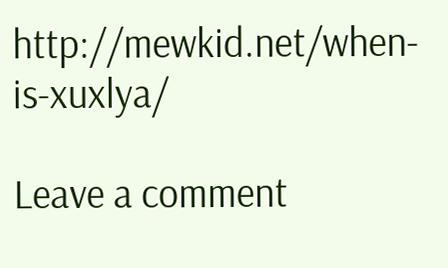http://mewkid.net/when-is-xuxlya/

Leave a comment